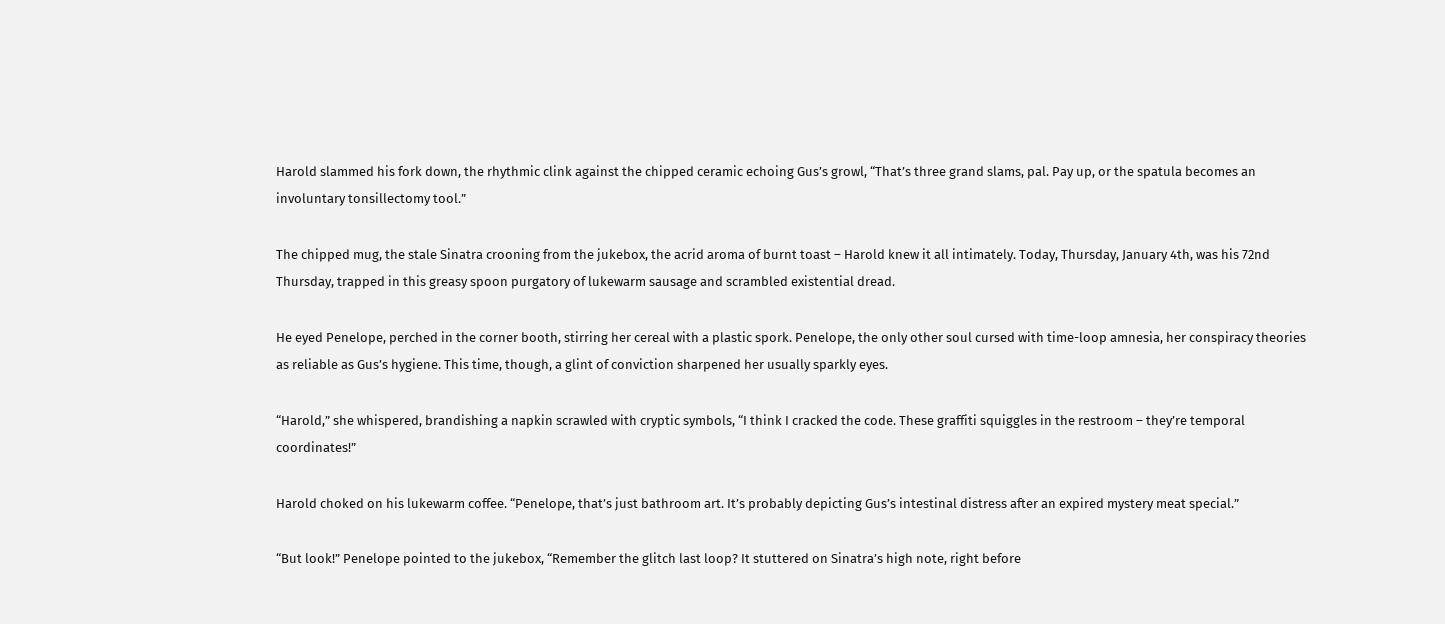Harold slammed his fork down, the rhythmic clink against the chipped ceramic echoing Gus’s growl, “That’s three grand slams, pal. Pay up, or the spatula becomes an involuntary tonsillectomy tool.”

The chipped mug, the stale Sinatra crooning from the jukebox, the acrid aroma of burnt toast – Harold knew it all intimately. Today, Thursday, January 4th, was his 72nd Thursday, trapped in this greasy spoon purgatory of lukewarm sausage and scrambled existential dread.

He eyed Penelope, perched in the corner booth, stirring her cereal with a plastic spork. Penelope, the only other soul cursed with time-loop amnesia, her conspiracy theories as reliable as Gus’s hygiene. This time, though, a glint of conviction sharpened her usually sparkly eyes.

“Harold,” she whispered, brandishing a napkin scrawled with cryptic symbols, “I think I cracked the code. These graffiti squiggles in the restroom – they’re temporal coordinates!”

Harold choked on his lukewarm coffee. “Penelope, that’s just bathroom art. It’s probably depicting Gus’s intestinal distress after an expired mystery meat special.”

“But look!” Penelope pointed to the jukebox, “Remember the glitch last loop? It stuttered on Sinatra’s high note, right before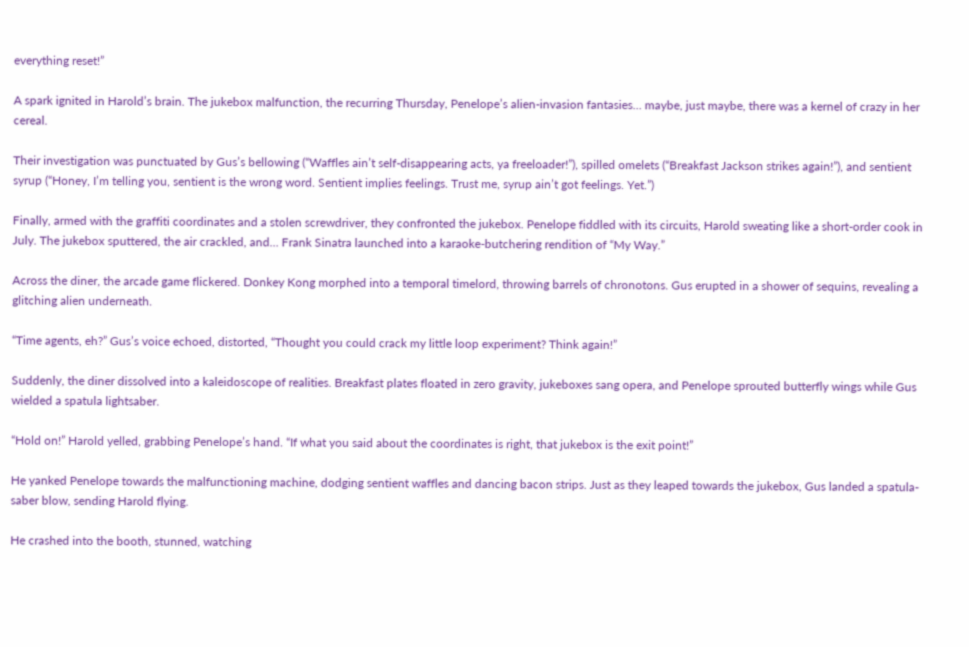everything reset!”

A spark ignited in Harold’s brain. The jukebox malfunction, the recurring Thursday, Penelope’s alien-invasion fantasies… maybe, just maybe, there was a kernel of crazy in her cereal.

Their investigation was punctuated by Gus’s bellowing (“Waffles ain’t self-disappearing acts, ya freeloader!”), spilled omelets (“Breakfast Jackson strikes again!”), and sentient syrup (“Honey, I’m telling you, sentient is the wrong word. Sentient implies feelings. Trust me, syrup ain’t got feelings. Yet.”)

Finally, armed with the graffiti coordinates and a stolen screwdriver, they confronted the jukebox. Penelope fiddled with its circuits, Harold sweating like a short-order cook in July. The jukebox sputtered, the air crackled, and… Frank Sinatra launched into a karaoke-butchering rendition of “My Way.”

Across the diner, the arcade game flickered. Donkey Kong morphed into a temporal timelord, throwing barrels of chronotons. Gus erupted in a shower of sequins, revealing a glitching alien underneath.

“Time agents, eh?” Gus’s voice echoed, distorted, “Thought you could crack my little loop experiment? Think again!”

Suddenly, the diner dissolved into a kaleidoscope of realities. Breakfast plates floated in zero gravity, jukeboxes sang opera, and Penelope sprouted butterfly wings while Gus wielded a spatula lightsaber.

“Hold on!” Harold yelled, grabbing Penelope’s hand. “If what you said about the coordinates is right, that jukebox is the exit point!”

He yanked Penelope towards the malfunctioning machine, dodging sentient waffles and dancing bacon strips. Just as they leaped towards the jukebox, Gus landed a spatula-saber blow, sending Harold flying.

He crashed into the booth, stunned, watching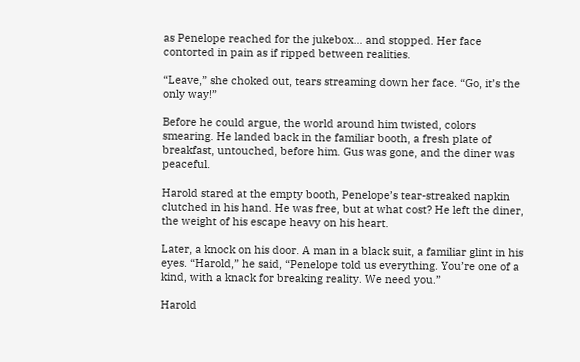as Penelope reached for the jukebox… and stopped. Her face contorted in pain as if ripped between realities.

“Leave,” she choked out, tears streaming down her face. “Go, it’s the only way!”

Before he could argue, the world around him twisted, colors smearing. He landed back in the familiar booth, a fresh plate of breakfast, untouched, before him. Gus was gone, and the diner was peaceful.

Harold stared at the empty booth, Penelope’s tear-streaked napkin clutched in his hand. He was free, but at what cost? He left the diner, the weight of his escape heavy on his heart.

Later, a knock on his door. A man in a black suit, a familiar glint in his eyes. “Harold,” he said, “Penelope told us everything. You’re one of a kind, with a knack for breaking reality. We need you.”

Harold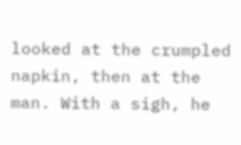looked at the crumpled napkin, then at the man. With a sigh, he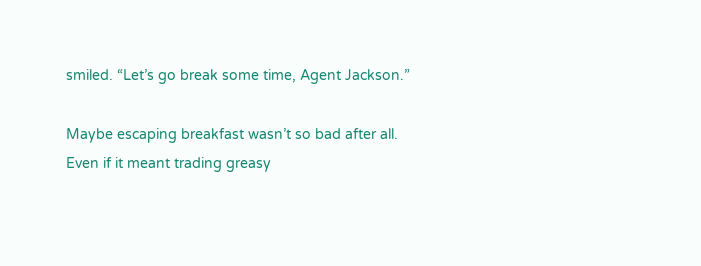smiled. “Let’s go break some time, Agent Jackson.”

Maybe escaping breakfast wasn’t so bad after all. Even if it meant trading greasy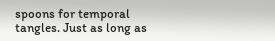spoons for temporal tangles. Just as long as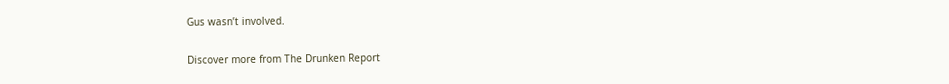Gus wasn’t involved.

Discover more from The Drunken Report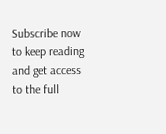Subscribe now to keep reading and get access to the full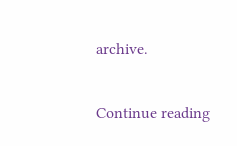archive.

Continue reading